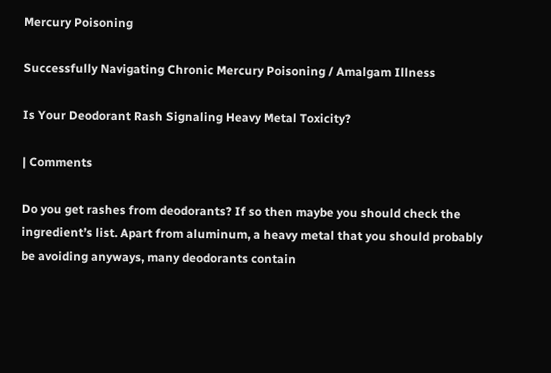Mercury Poisoning

Successfully Navigating Chronic Mercury Poisoning / Amalgam Illness

Is Your Deodorant Rash Signaling Heavy Metal Toxicity?

| Comments

Do you get rashes from deodorants? If so then maybe you should check the ingredient’s list. Apart from aluminum, a heavy metal that you should probably be avoiding anyways, many deodorants contain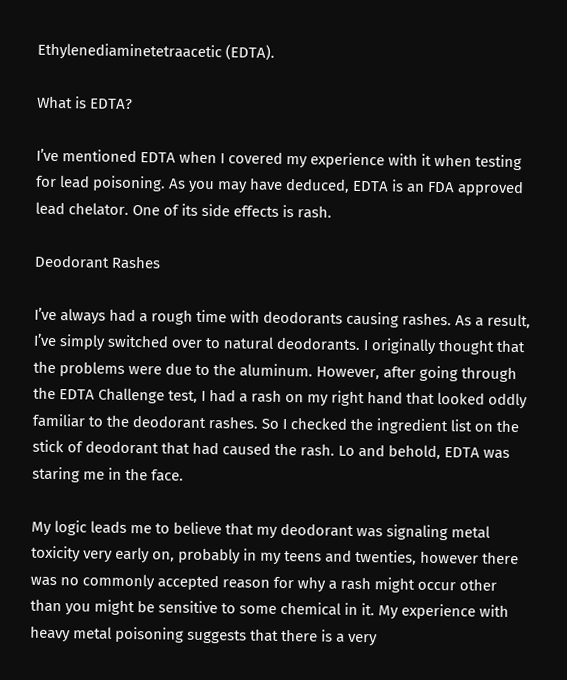Ethylenediaminetetraacetic (EDTA).

What is EDTA?

I’ve mentioned EDTA when I covered my experience with it when testing for lead poisoning. As you may have deduced, EDTA is an FDA approved lead chelator. One of its side effects is rash.

Deodorant Rashes

I’ve always had a rough time with deodorants causing rashes. As a result, I’ve simply switched over to natural deodorants. I originally thought that the problems were due to the aluminum. However, after going through the EDTA Challenge test, I had a rash on my right hand that looked oddly familiar to the deodorant rashes. So I checked the ingredient list on the stick of deodorant that had caused the rash. Lo and behold, EDTA was staring me in the face.

My logic leads me to believe that my deodorant was signaling metal toxicity very early on, probably in my teens and twenties, however there was no commonly accepted reason for why a rash might occur other than you might be sensitive to some chemical in it. My experience with heavy metal poisoning suggests that there is a very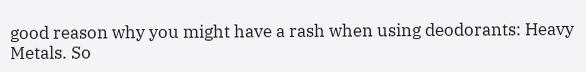good reason why you might have a rash when using deodorants: Heavy Metals. So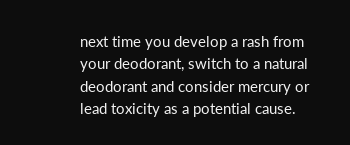next time you develop a rash from your deodorant, switch to a natural deodorant and consider mercury or lead toxicity as a potential cause.